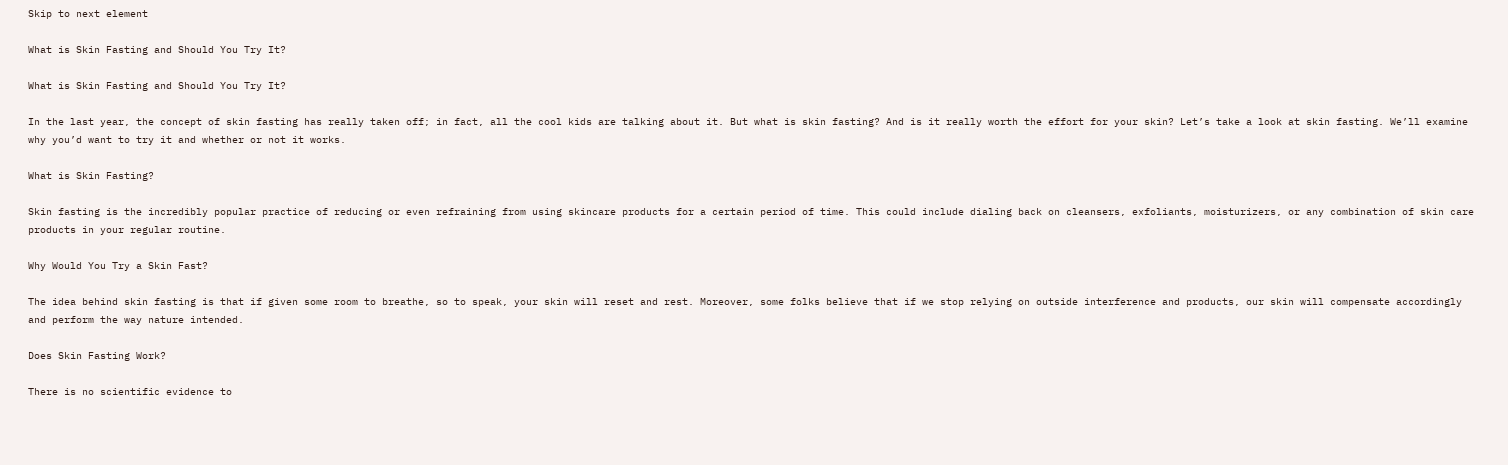Skip to next element

What is Skin Fasting and Should You Try It?

What is Skin Fasting and Should You Try It?

In the last year, the concept of skin fasting has really taken off; in fact, all the cool kids are talking about it. But what is skin fasting? And is it really worth the effort for your skin? Let’s take a look at skin fasting. We’ll examine why you’d want to try it and whether or not it works.

What is Skin Fasting?

Skin fasting is the incredibly popular practice of reducing or even refraining from using skincare products for a certain period of time. This could include dialing back on cleansers, exfoliants, moisturizers, or any combination of skin care products in your regular routine.

Why Would You Try a Skin Fast?

The idea behind skin fasting is that if given some room to breathe, so to speak, your skin will reset and rest. Moreover, some folks believe that if we stop relying on outside interference and products, our skin will compensate accordingly and perform the way nature intended.

Does Skin Fasting Work?

There is no scientific evidence to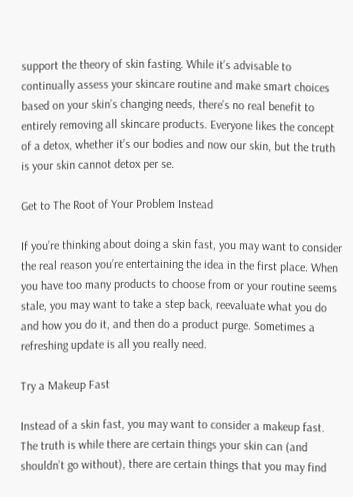support the theory of skin fasting. While it’s advisable to continually assess your skincare routine and make smart choices based on your skin’s changing needs, there’s no real benefit to entirely removing all skincare products. Everyone likes the concept of a detox, whether it’s our bodies and now our skin, but the truth is your skin cannot detox per se.

Get to The Root of Your Problem Instead

If you’re thinking about doing a skin fast, you may want to consider the real reason you’re entertaining the idea in the first place. When you have too many products to choose from or your routine seems stale, you may want to take a step back, reevaluate what you do and how you do it, and then do a product purge. Sometimes a refreshing update is all you really need.

Try a Makeup Fast

Instead of a skin fast, you may want to consider a makeup fast. The truth is while there are certain things your skin can (and shouldn’t go without), there are certain things that you may find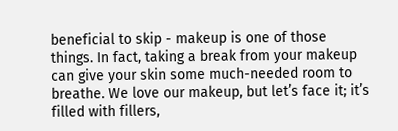beneficial to skip - makeup is one of those things. In fact, taking a break from your makeup can give your skin some much-needed room to breathe. We love our makeup, but let’s face it; it’s filled with fillers,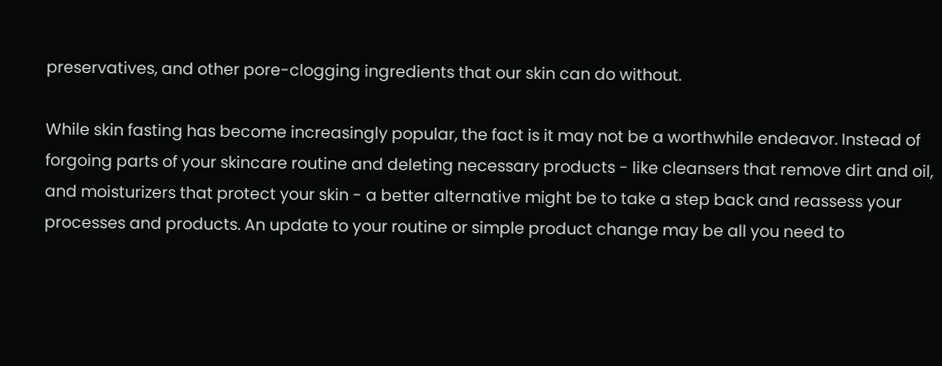preservatives, and other pore-clogging ingredients that our skin can do without.

While skin fasting has become increasingly popular, the fact is it may not be a worthwhile endeavor. Instead of forgoing parts of your skincare routine and deleting necessary products - like cleansers that remove dirt and oil, and moisturizers that protect your skin - a better alternative might be to take a step back and reassess your processes and products. An update to your routine or simple product change may be all you need to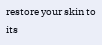restore your skin to its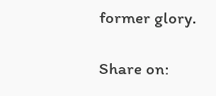former glory.

Share on: